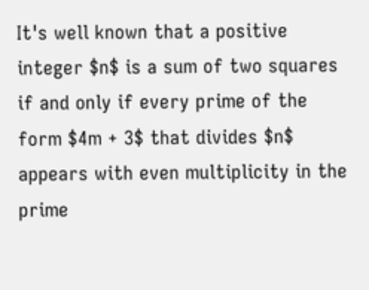It's well known that a positive integer $n$ is a sum of two squares if and only if every prime of the form $4m + 3$ that divides $n$ appears with even multiplicity in the prime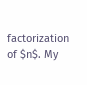factorization of $n$. My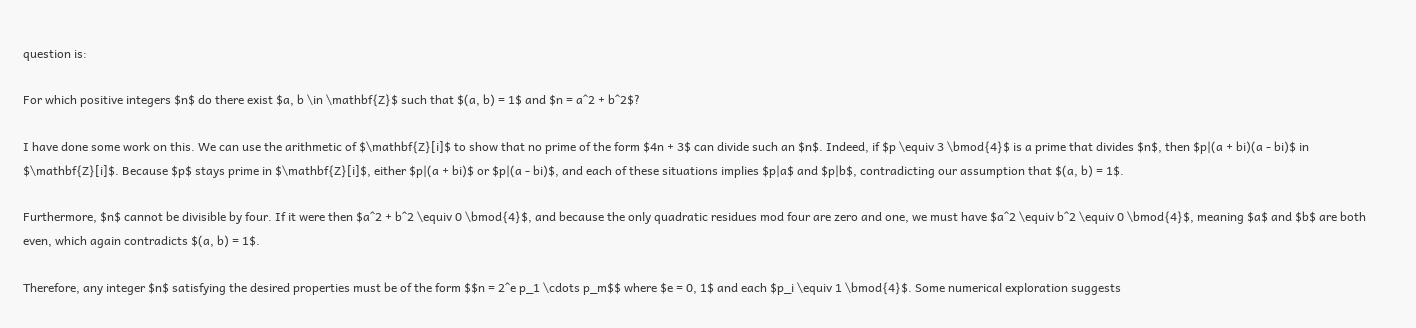question is:

For which positive integers $n$ do there exist $a, b \in \mathbf{Z}$ such that $(a, b) = 1$ and $n = a^2 + b^2$?

I have done some work on this. We can use the arithmetic of $\mathbf{Z}[i]$ to show that no prime of the form $4n + 3$ can divide such an $n$. Indeed, if $p \equiv 3 \bmod{4}$ is a prime that divides $n$, then $p|(a + bi)(a - bi)$ in $\mathbf{Z}[i]$. Because $p$ stays prime in $\mathbf{Z}[i]$, either $p|(a + bi)$ or $p|(a - bi)$, and each of these situations implies $p|a$ and $p|b$, contradicting our assumption that $(a, b) = 1$.

Furthermore, $n$ cannot be divisible by four. If it were then $a^2 + b^2 \equiv 0 \bmod{4}$, and because the only quadratic residues mod four are zero and one, we must have $a^2 \equiv b^2 \equiv 0 \bmod{4}$, meaning $a$ and $b$ are both even, which again contradicts $(a, b) = 1$.

Therefore, any integer $n$ satisfying the desired properties must be of the form $$n = 2^e p_1 \cdots p_m$$ where $e = 0, 1$ and each $p_i \equiv 1 \bmod{4}$. Some numerical exploration suggests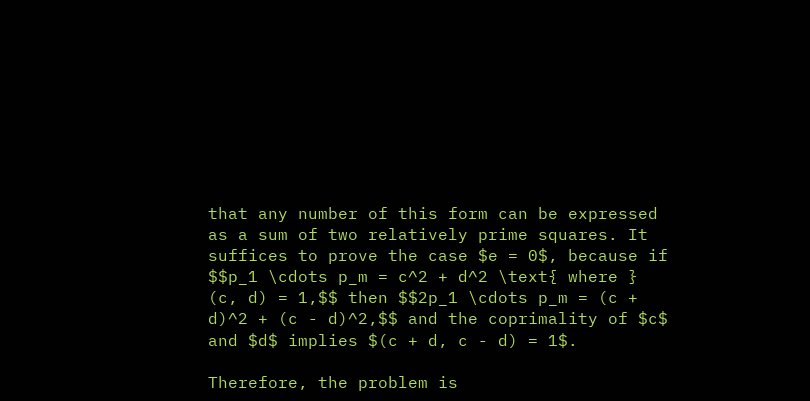that any number of this form can be expressed as a sum of two relatively prime squares. It suffices to prove the case $e = 0$, because if $$p_1 \cdots p_m = c^2 + d^2 \text{ where } (c, d) = 1,$$ then $$2p_1 \cdots p_m = (c + d)^2 + (c - d)^2,$$ and the coprimality of $c$ and $d$ implies $(c + d, c - d) = 1$.

Therefore, the problem is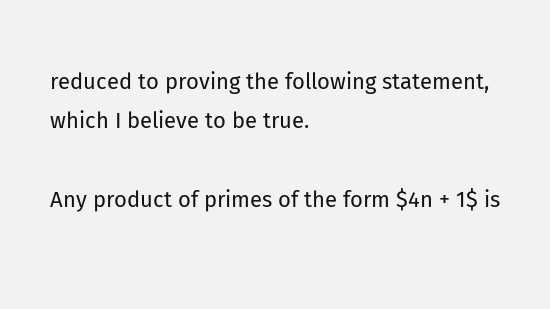reduced to proving the following statement, which I believe to be true.

Any product of primes of the form $4n + 1$ is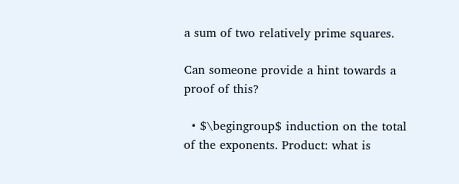a sum of two relatively prime squares.

Can someone provide a hint towards a proof of this?

  • $\begingroup$ induction on the total of the exponents. Product: what is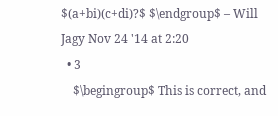$(a+bi)(c+di)?$ $\endgroup$ – Will Jagy Nov 24 '14 at 2:20
  • 3
    $\begingroup$ This is correct, and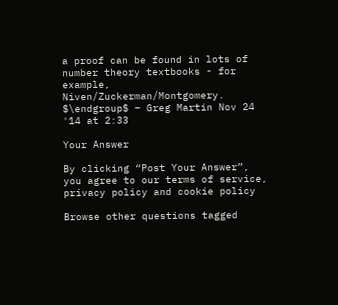a proof can be found in lots of number theory textbooks - for example, Niven/Zuckerman/Montgomery. $\endgroup$ – Greg Martin Nov 24 '14 at 2:33

Your Answer

By clicking “Post Your Answer”, you agree to our terms of service, privacy policy and cookie policy

Browse other questions tagged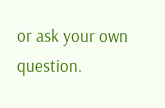or ask your own question.